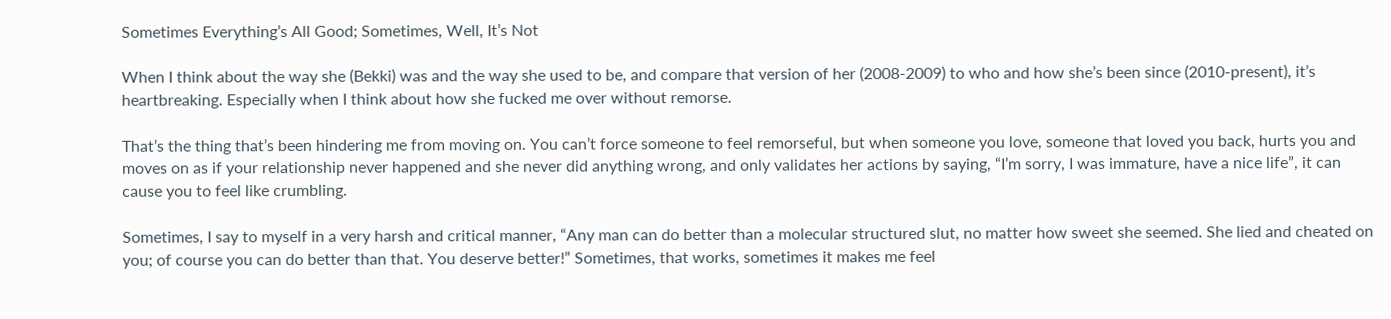Sometimes Everything’s All Good; Sometimes, Well, It’s Not

When I think about the way she (Bekki) was and the way she used to be, and compare that version of her (2008-2009) to who and how she’s been since (2010-present), it’s heartbreaking. Especially when I think about how she fucked me over without remorse.

That’s the thing that’s been hindering me from moving on. You can’t force someone to feel remorseful, but when someone you love, someone that loved you back, hurts you and moves on as if your relationship never happened and she never did anything wrong, and only validates her actions by saying, “I’m sorry, I was immature, have a nice life”, it can cause you to feel like crumbling.

Sometimes, I say to myself in a very harsh and critical manner, “Any man can do better than a molecular structured slut, no matter how sweet she seemed. She lied and cheated on you; of course you can do better than that. You deserve better!” Sometimes, that works, sometimes it makes me feel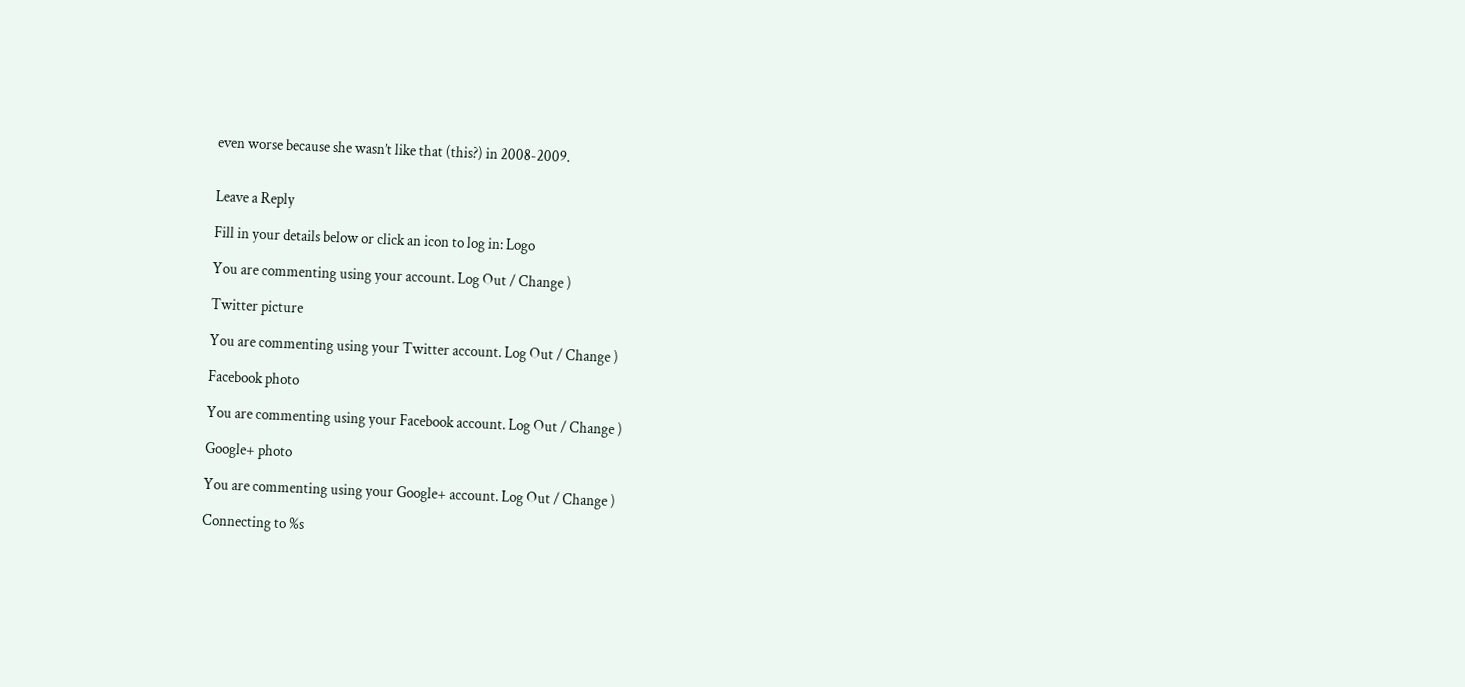even worse because she wasn’t like that (this?) in 2008-2009.


Leave a Reply

Fill in your details below or click an icon to log in: Logo

You are commenting using your account. Log Out / Change )

Twitter picture

You are commenting using your Twitter account. Log Out / Change )

Facebook photo

You are commenting using your Facebook account. Log Out / Change )

Google+ photo

You are commenting using your Google+ account. Log Out / Change )

Connecting to %s